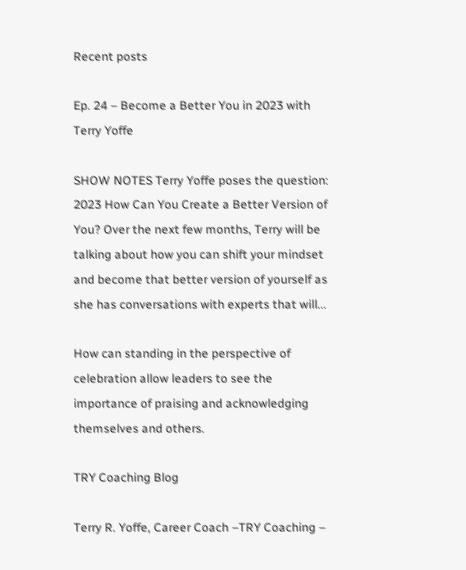Recent posts

Ep. 24 – Become a Better You in 2023 with Terry Yoffe

SHOW NOTES Terry Yoffe poses the question: 2023 How Can You Create a Better Version of You? Over the next few months, Terry will be talking about how you can shift your mindset and become that better version of yourself as she has conversations with experts that will...

How can standing in the perspective of celebration allow leaders to see the importance of praising and acknowledging themselves and others.

TRY Coaching Blog

Terry R. Yoffe, Career Coach –TRY Coaching –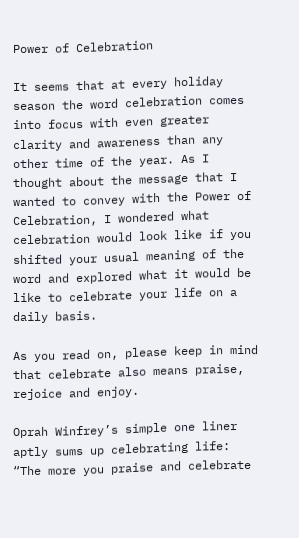Power of Celebration

It seems that at every holiday season the word celebration comes into focus with even greater clarity and awareness than any other time of the year. As I thought about the message that I wanted to convey with the Power of Celebration, I wondered what celebration would look like if you shifted your usual meaning of the word and explored what it would be like to celebrate your life on a daily basis.

As you read on, please keep in mind that celebrate also means praise, rejoice and enjoy.

Oprah Winfrey’s simple one liner aptly sums up celebrating life: “The more you praise and celebrate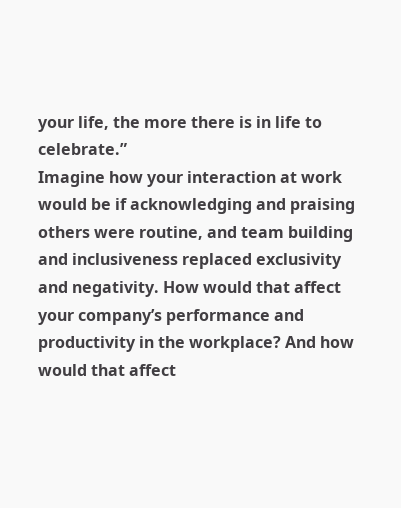your life, the more there is in life to celebrate.”
Imagine how your interaction at work would be if acknowledging and praising others were routine, and team building and inclusiveness replaced exclusivity and negativity. How would that affect your company’s performance and productivity in the workplace? And how would that affect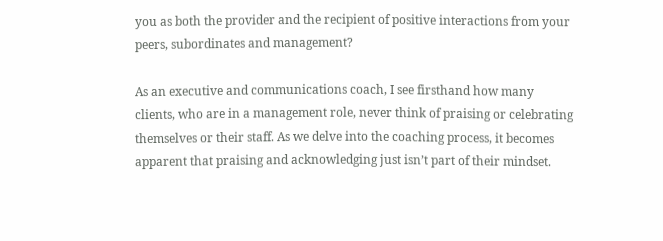you as both the provider and the recipient of positive interactions from your peers, subordinates and management?

As an executive and communications coach, I see firsthand how many clients, who are in a management role, never think of praising or celebrating themselves or their staff. As we delve into the coaching process, it becomes apparent that praising and acknowledging just isn’t part of their mindset.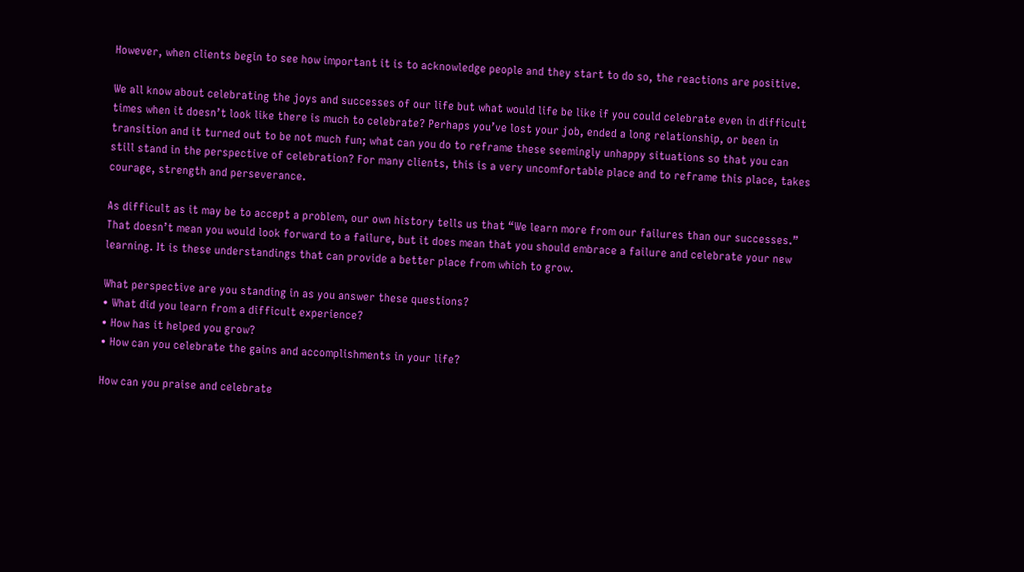However, when clients begin to see how important it is to acknowledge people and they start to do so, the reactions are positive.

We all know about celebrating the joys and successes of our life but what would life be like if you could celebrate even in difficult times when it doesn’t look like there is much to celebrate? Perhaps you’ve lost your job, ended a long relationship, or been in transition and it turned out to be not much fun; what can you do to reframe these seemingly unhappy situations so that you can still stand in the perspective of celebration? For many clients, this is a very uncomfortable place and to reframe this place, takes courage, strength and perseverance.

As difficult as it may be to accept a problem, our own history tells us that “We learn more from our failures than our successes.” That doesn’t mean you would look forward to a failure, but it does mean that you should embrace a failure and celebrate your new learning. It is these understandings that can provide a better place from which to grow.

What perspective are you standing in as you answer these questions?
• What did you learn from a difficult experience?
• How has it helped you grow?
• How can you celebrate the gains and accomplishments in your life?

How can you praise and celebrate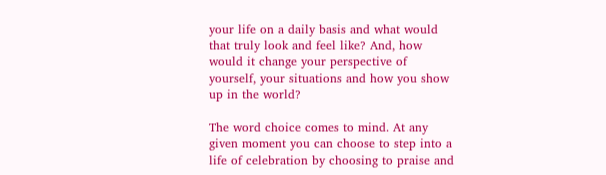your life on a daily basis and what would that truly look and feel like? And, how would it change your perspective of yourself, your situations and how you show up in the world?

The word choice comes to mind. At any given moment you can choose to step into a life of celebration by choosing to praise and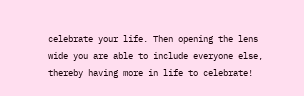celebrate your life. Then opening the lens wide you are able to include everyone else, thereby having more in life to celebrate!